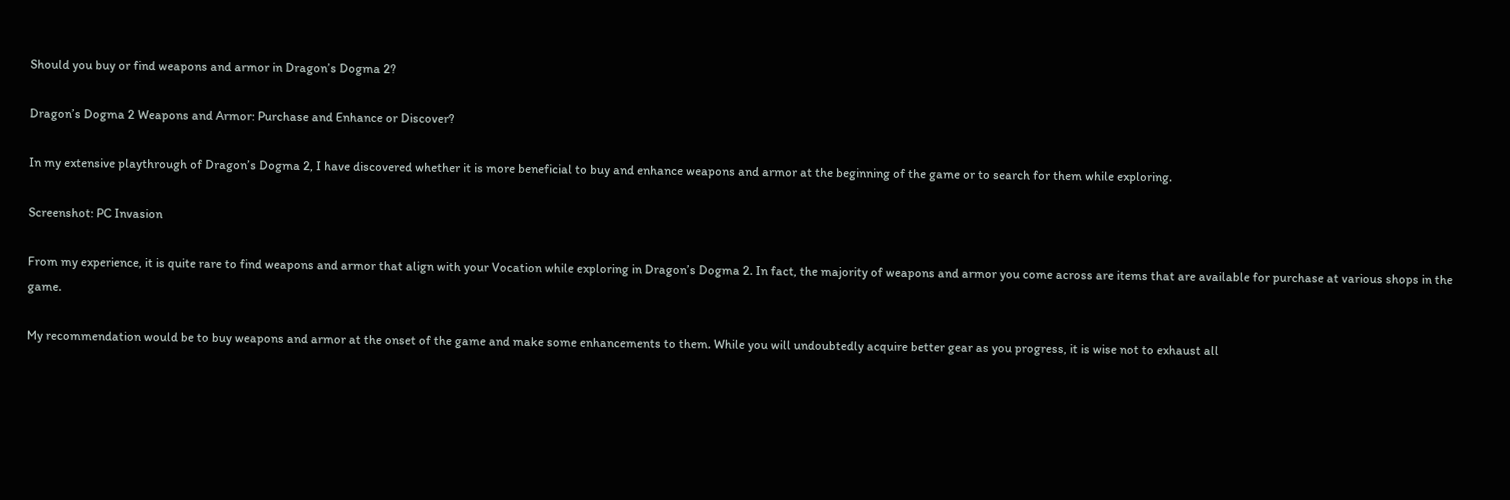Should you buy or find weapons and armor in Dragon’s Dogma 2?

Dragon’s Dogma 2 Weapons and Armor: Purchase and Enhance or Discover?

In my extensive playthrough of Dragon’s Dogma 2, I have discovered whether it is more beneficial to buy and enhance weapons and armor at the beginning of the game or to search for them while exploring.

Screenshot: PC Invasion

From my experience, it is quite rare to find weapons and armor that align with your Vocation while exploring in Dragon’s Dogma 2. In fact, the majority of weapons and armor you come across are items that are available for purchase at various shops in the game.

My recommendation would be to buy weapons and armor at the onset of the game and make some enhancements to them. While you will undoubtedly acquire better gear as you progress, it is wise not to exhaust all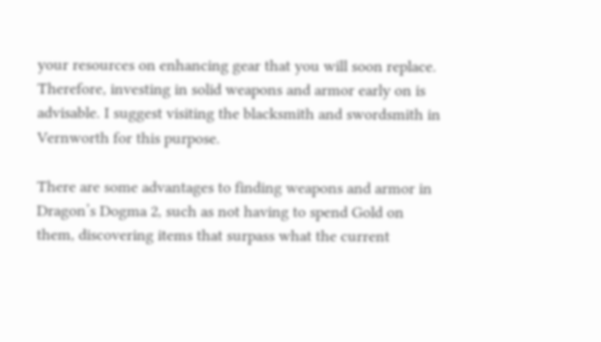your resources on enhancing gear that you will soon replace. Therefore, investing in solid weapons and armor early on is advisable. I suggest visiting the blacksmith and swordsmith in Vernworth for this purpose.

There are some advantages to finding weapons and armor in Dragon’s Dogma 2, such as not having to spend Gold on them, discovering items that surpass what the current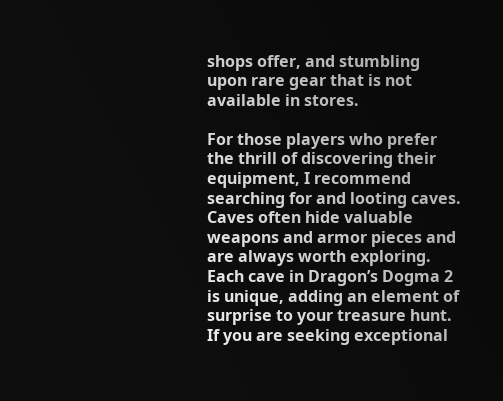shops offer, and stumbling upon rare gear that is not available in stores.

For those players who prefer the thrill of discovering their equipment, I recommend searching for and looting caves. Caves often hide valuable weapons and armor pieces and are always worth exploring. Each cave in Dragon’s Dogma 2 is unique, adding an element of surprise to your treasure hunt. If you are seeking exceptional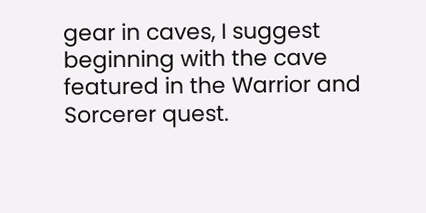gear in caves, I suggest beginning with the cave featured in the Warrior and Sorcerer quest.